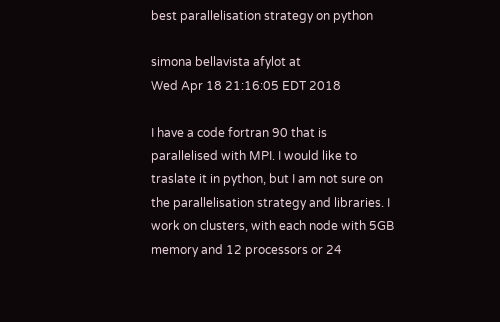best parallelisation strategy on python

simona bellavista afylot at
Wed Apr 18 21:16:05 EDT 2018

I have a code fortran 90 that is parallelised with MPI. I would like to traslate it in python, but I am not sure on the parallelisation strategy and libraries. I work on clusters, with each node with 5GB memory and 12 processors or 24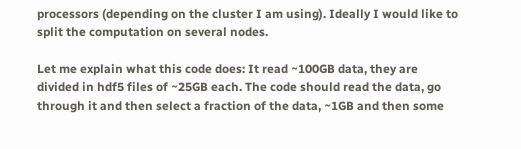processors (depending on the cluster I am using). Ideally I would like to split the computation on several nodes.

Let me explain what this code does: It read ~100GB data, they are divided in hdf5 files of ~25GB each. The code should read the data, go through it and then select a fraction of the data, ~1GB and then some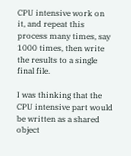CPU intensive work on it, and repeat this process many times, say 1000 times, then write the results to a single final file.

I was thinking that the CPU intensive part would be written as a shared object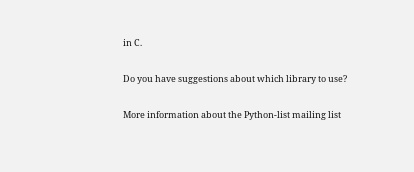in C.

Do you have suggestions about which library to use?

More information about the Python-list mailing list